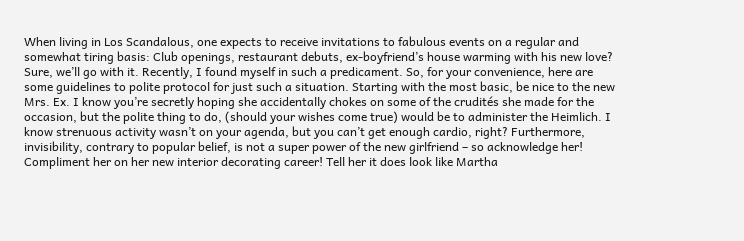When living in Los Scandalous, one expects to receive invitations to fabulous events on a regular and somewhat tiring basis: Club openings, restaurant debuts, ex-boyfriend’s house warming with his new love? Sure, we’ll go with it. Recently, I found myself in such a predicament. So, for your convenience, here are some guidelines to polite protocol for just such a situation. Starting with the most basic, be nice to the new Mrs. Ex. I know you’re secretly hoping she accidentally chokes on some of the crudités she made for the occasion, but the polite thing to do, (should your wishes come true) would be to administer the Heimlich. I know strenuous activity wasn’t on your agenda, but you can’t get enough cardio, right? Furthermore, invisibility, contrary to popular belief, is not a super power of the new girlfriend – so acknowledge her! Compliment her on her new interior decorating career! Tell her it does look like Martha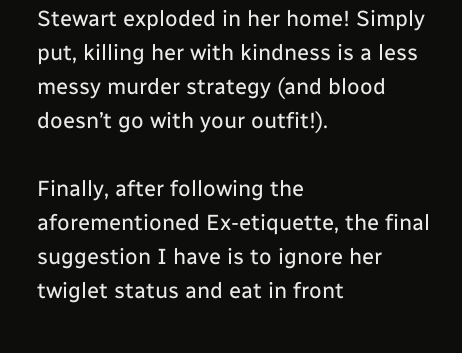Stewart exploded in her home! Simply put, killing her with kindness is a less messy murder strategy (and blood doesn’t go with your outfit!).

Finally, after following the aforementioned Ex-etiquette, the final suggestion I have is to ignore her twiglet status and eat in front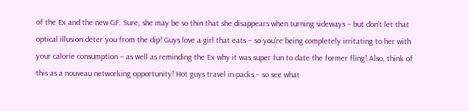of the Ex and the new GF. Sure, she may be so thin that she disappears when turning sideways – but don’t let that optical illusion deter you from the dip! Guys love a girl that eats – so you’re being completely irritating to her with your calorie consumption – as well as reminding the Ex why it was super fun to date the former fling! Also, think of this as a nouveau networking opportunity! Hot guys travel in packs – so see what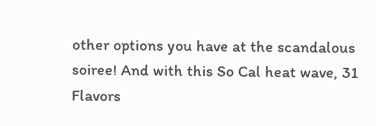other options you have at the scandalous soiree! And with this So Cal heat wave, 31 Flavors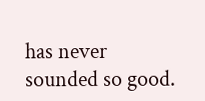has never sounded so good.